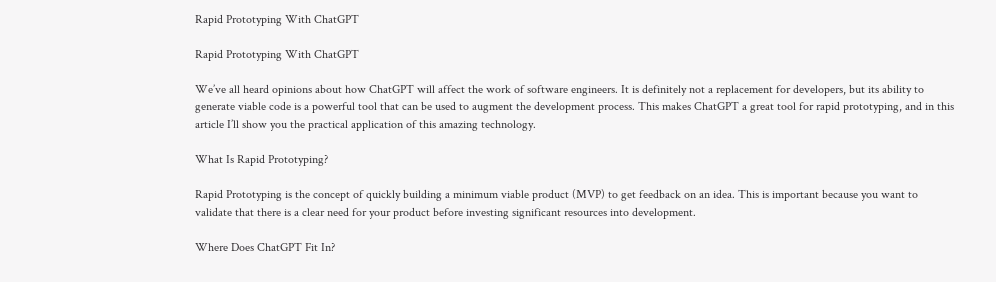Rapid Prototyping With ChatGPT

Rapid Prototyping With ChatGPT

We’ve all heard opinions about how ChatGPT will affect the work of software engineers. It is definitely not a replacement for developers, but its ability to generate viable code is a powerful tool that can be used to augment the development process. This makes ChatGPT a great tool for rapid prototyping, and in this article I’ll show you the practical application of this amazing technology.

What Is Rapid Prototyping?

Rapid Prototyping is the concept of quickly building a minimum viable product (MVP) to get feedback on an idea. This is important because you want to validate that there is a clear need for your product before investing significant resources into development.

Where Does ChatGPT Fit In?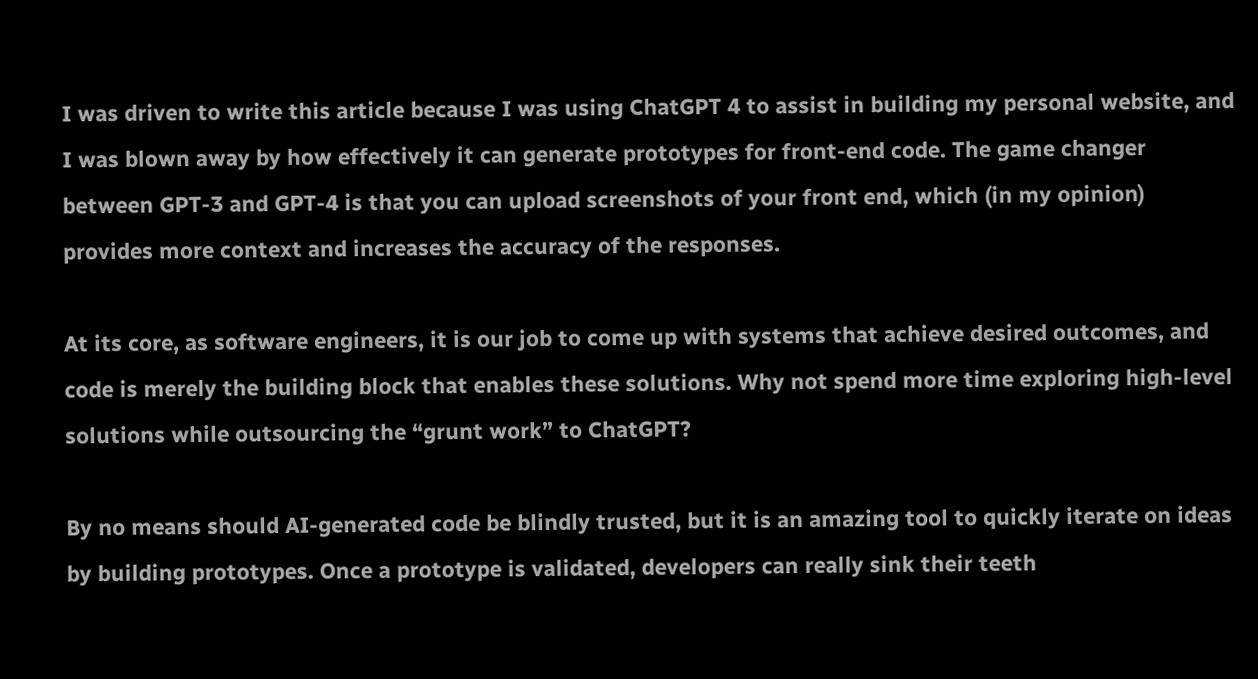I was driven to write this article because I was using ChatGPT 4 to assist in building my personal website, and I was blown away by how effectively it can generate prototypes for front-end code. The game changer between GPT-3 and GPT-4 is that you can upload screenshots of your front end, which (in my opinion) provides more context and increases the accuracy of the responses.

At its core, as software engineers, it is our job to come up with systems that achieve desired outcomes, and code is merely the building block that enables these solutions. Why not spend more time exploring high-level solutions while outsourcing the “grunt work” to ChatGPT?

By no means should AI-generated code be blindly trusted, but it is an amazing tool to quickly iterate on ideas by building prototypes. Once a prototype is validated, developers can really sink their teeth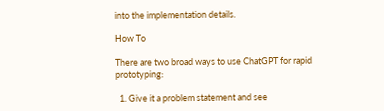into the implementation details.

How To

There are two broad ways to use ChatGPT for rapid prototyping:

  1. Give it a problem statement and see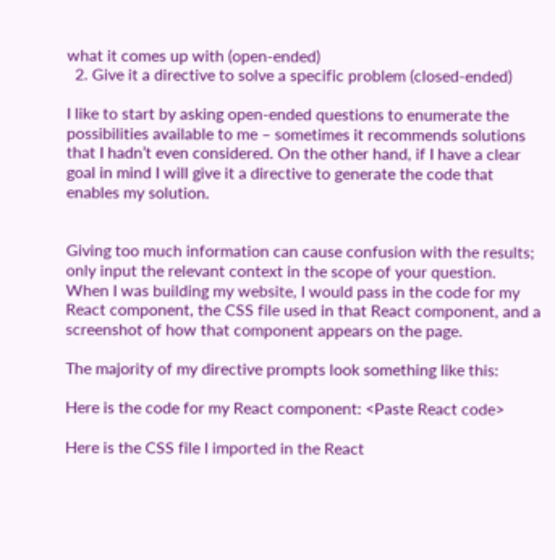what it comes up with (open-ended)
  2. Give it a directive to solve a specific problem (closed-ended)

I like to start by asking open-ended questions to enumerate the possibilities available to me – sometimes it recommends solutions that I hadn’t even considered. On the other hand, if I have a clear goal in mind I will give it a directive to generate the code that enables my solution.


Giving too much information can cause confusion with the results; only input the relevant context in the scope of your question. When I was building my website, I would pass in the code for my React component, the CSS file used in that React component, and a screenshot of how that component appears on the page.

The majority of my directive prompts look something like this:

Here is the code for my React component: <Paste React code>

Here is the CSS file I imported in the React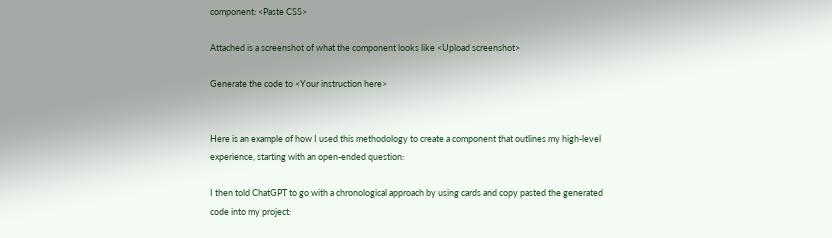component: <Paste CSS>

Attached is a screenshot of what the component looks like <Upload screenshot>

Generate the code to <Your instruction here>


Here is an example of how I used this methodology to create a component that outlines my high-level experience, starting with an open-ended question:

I then told ChatGPT to go with a chronological approach by using cards and copy pasted the generated code into my project: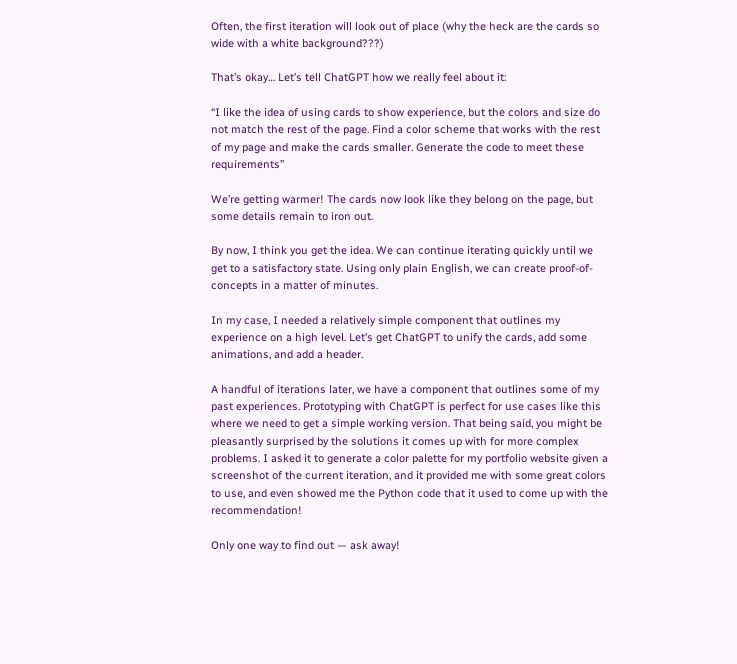Often, the first iteration will look out of place (why the heck are the cards so wide with a white background???)

That’s okay… Let’s tell ChatGPT how we really feel about it:

“I like the idea of using cards to show experience, but the colors and size do not match the rest of the page. Find a color scheme that works with the rest of my page and make the cards smaller. Generate the code to meet these requirements”

We’re getting warmer! The cards now look like they belong on the page, but some details remain to iron out.

By now, I think you get the idea. We can continue iterating quickly until we get to a satisfactory state. Using only plain English, we can create proof-of-concepts in a matter of minutes.

In my case, I needed a relatively simple component that outlines my experience on a high level. Let’s get ChatGPT to unify the cards, add some animations, and add a header.

A handful of iterations later, we have a component that outlines some of my past experiences. Prototyping with ChatGPT is perfect for use cases like this where we need to get a simple working version. That being said, you might be pleasantly surprised by the solutions it comes up with for more complex problems. I asked it to generate a color palette for my portfolio website given a screenshot of the current iteration, and it provided me with some great colors to use, and even showed me the Python code that it used to come up with the recommendation!

Only one way to find out — ask away!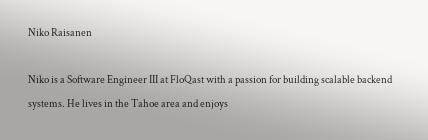Niko Raisanen

Niko is a Software Engineer III at FloQast with a passion for building scalable backend systems. He lives in the Tahoe area and enjoys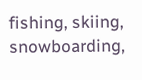fishing, skiing, snowboarding,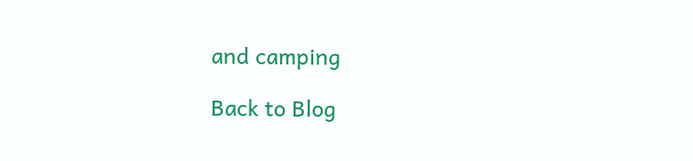and camping

Back to Blog